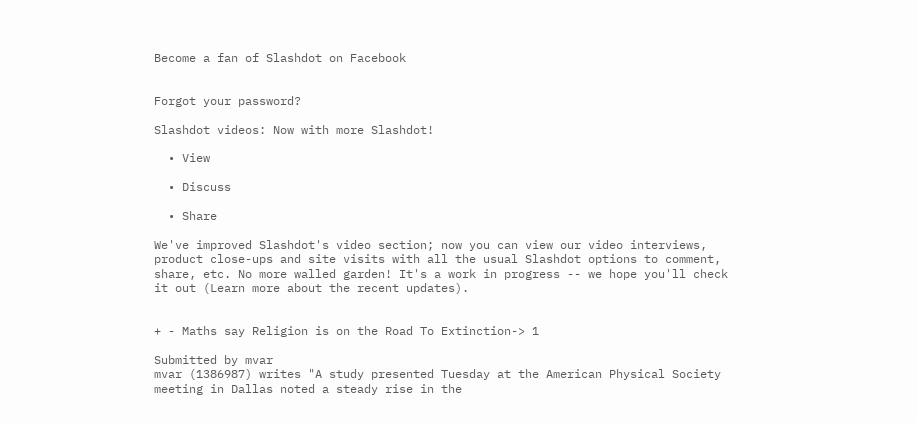Become a fan of Slashdot on Facebook


Forgot your password?

Slashdot videos: Now with more Slashdot!

  • View

  • Discuss

  • Share

We've improved Slashdot's video section; now you can view our video interviews, product close-ups and site visits with all the usual Slashdot options to comment, share, etc. No more walled garden! It's a work in progress -- we hope you'll check it out (Learn more about the recent updates).


+ - Maths say Religion is on the Road To Extinction-> 1

Submitted by mvar
mvar (1386987) writes "A study presented Tuesday at the American Physical Society meeting in Dallas noted a steady rise in the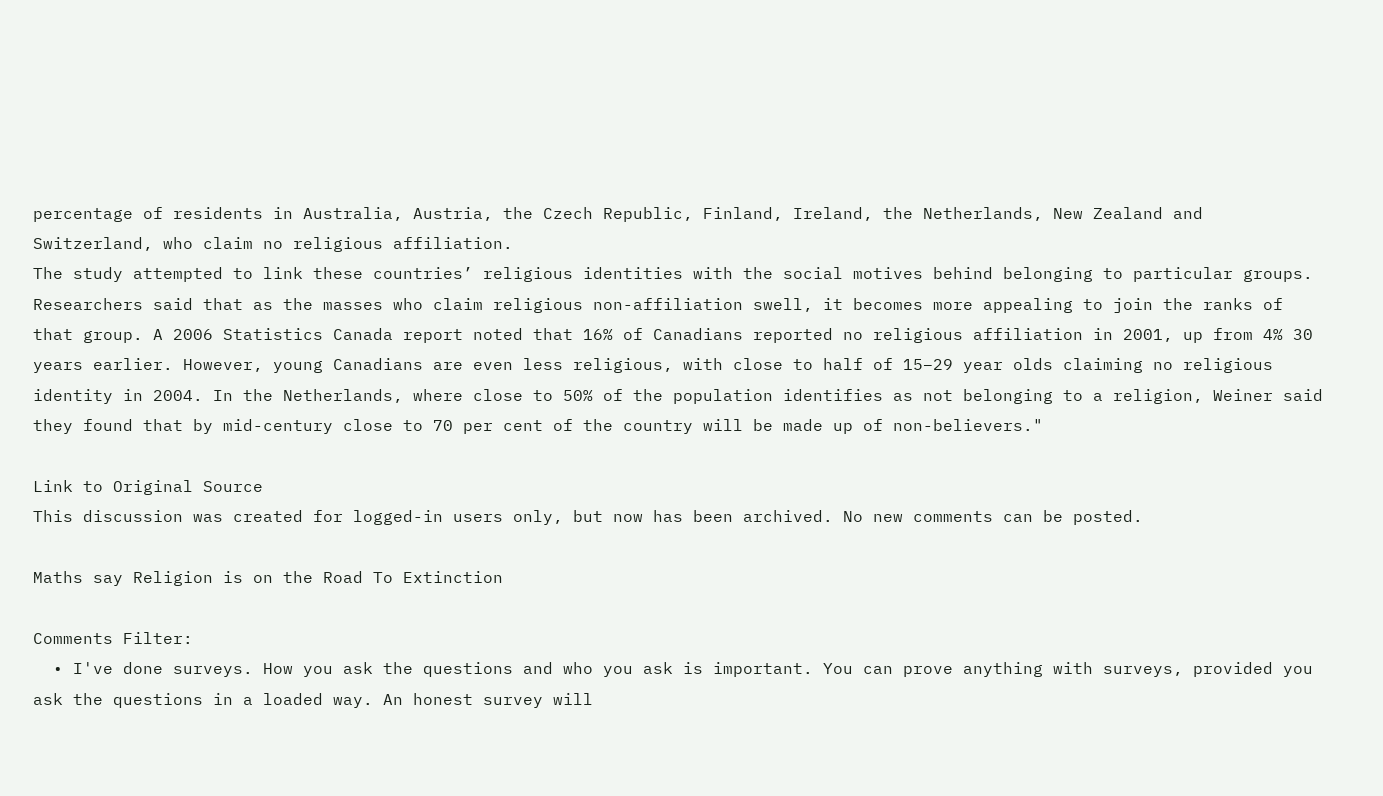percentage of residents in Australia, Austria, the Czech Republic, Finland, Ireland, the Netherlands, New Zealand and Switzerland, who claim no religious affiliation.
The study attempted to link these countries’ religious identities with the social motives behind belonging to particular groups. Researchers said that as the masses who claim religious non-affiliation swell, it becomes more appealing to join the ranks of that group. A 2006 Statistics Canada report noted that 16% of Canadians reported no religious affiliation in 2001, up from 4% 30 years earlier. However, young Canadians are even less religious, with close to half of 15–29 year olds claiming no religious identity in 2004. In the Netherlands, where close to 50% of the population identifies as not belonging to a religion, Weiner said they found that by mid-century close to 70 per cent of the country will be made up of non-believers."

Link to Original Source
This discussion was created for logged-in users only, but now has been archived. No new comments can be posted.

Maths say Religion is on the Road To Extinction

Comments Filter:
  • I've done surveys. How you ask the questions and who you ask is important. You can prove anything with surveys, provided you ask the questions in a loaded way. An honest survey will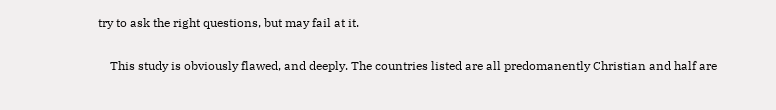try to ask the right questions, but may fail at it.

    This study is obviously flawed, and deeply. The countries listed are all predomanently Christian and half are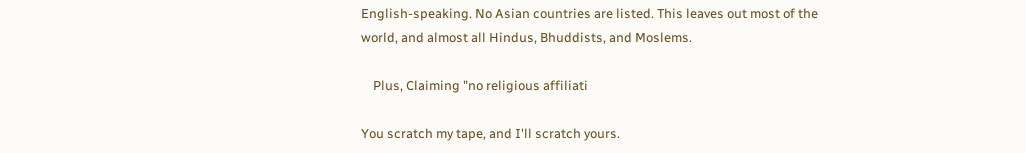English-speaking. No Asian countries are listed. This leaves out most of the world, and almost all Hindus, Bhuddists, and Moslems.

    Plus, Claiming "no religious affiliati

You scratch my tape, and I'll scratch yours.